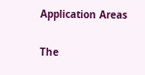Application Areas

The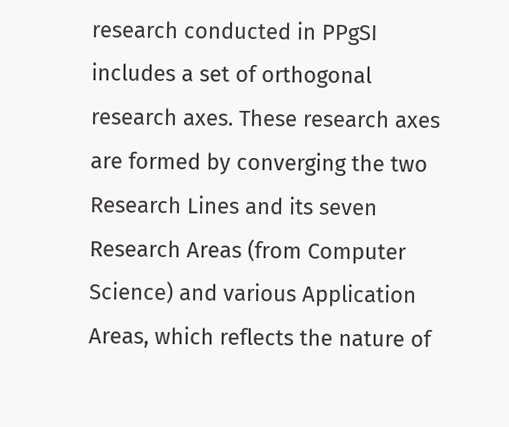research conducted in PPgSI includes a set of orthogonal research axes. These research axes are formed by converging the two Research Lines and its seven Research Areas (from Computer Science) and various Application Areas, which reflects the nature of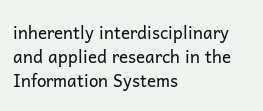inherently interdisciplinary and applied research in the Information Systems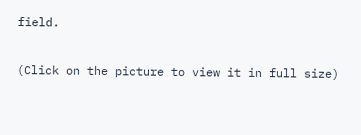field.

(Click on the picture to view it in full size)